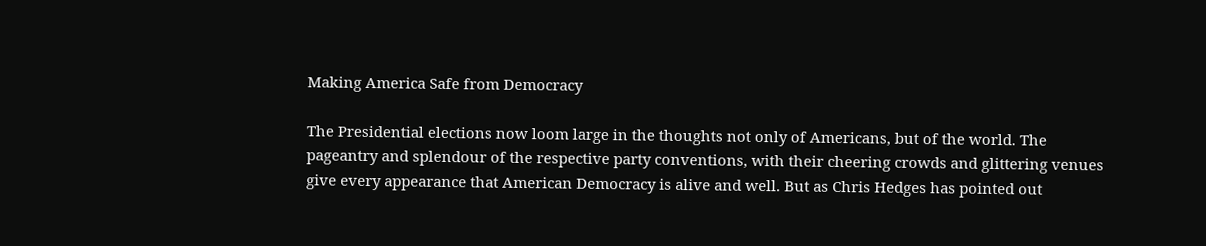Making America Safe from Democracy

The Presidential elections now loom large in the thoughts not only of Americans, but of the world. The pageantry and splendour of the respective party conventions, with their cheering crowds and glittering venues give every appearance that American Democracy is alive and well. But as Chris Hedges has pointed out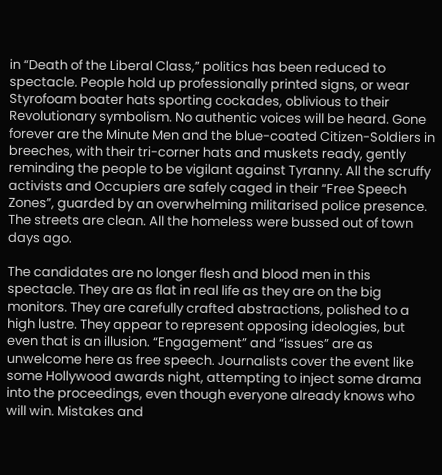in “Death of the Liberal Class,” politics has been reduced to spectacle. People hold up professionally printed signs, or wear Styrofoam boater hats sporting cockades, oblivious to their Revolutionary symbolism. No authentic voices will be heard. Gone forever are the Minute Men and the blue-coated Citizen-Soldiers in breeches, with their tri-corner hats and muskets ready, gently reminding the people to be vigilant against Tyranny. All the scruffy activists and Occupiers are safely caged in their “Free Speech Zones”, guarded by an overwhelming militarised police presence. The streets are clean. All the homeless were bussed out of town days ago.

The candidates are no longer flesh and blood men in this spectacle. They are as flat in real life as they are on the big monitors. They are carefully crafted abstractions, polished to a high lustre. They appear to represent opposing ideologies, but even that is an illusion. “Engagement” and “issues” are as unwelcome here as free speech. Journalists cover the event like some Hollywood awards night, attempting to inject some drama into the proceedings, even though everyone already knows who will win. Mistakes and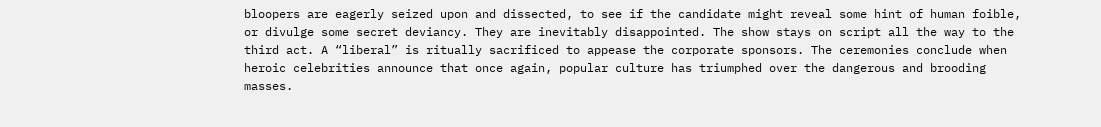bloopers are eagerly seized upon and dissected, to see if the candidate might reveal some hint of human foible, or divulge some secret deviancy. They are inevitably disappointed. The show stays on script all the way to the third act. A “liberal” is ritually sacrificed to appease the corporate sponsors. The ceremonies conclude when heroic celebrities announce that once again, popular culture has triumphed over the dangerous and brooding masses.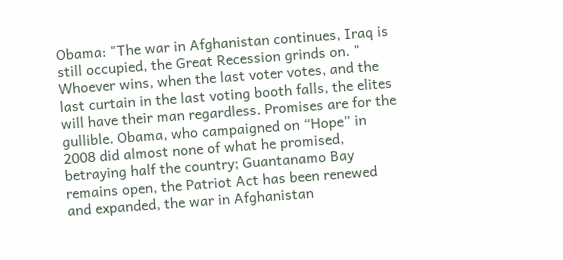Obama: "The war in Afghanistan continues, Iraq is
still occupied, the Great Recession grinds on. "
Whoever wins, when the last voter votes, and the last curtain in the last voting booth falls, the elites will have their man regardless. Promises are for the gullible. Obama, who campaigned on “Hope” in 2008 did almost none of what he promised, betraying half the country; Guantanamo Bay remains open, the Patriot Act has been renewed and expanded, the war in Afghanistan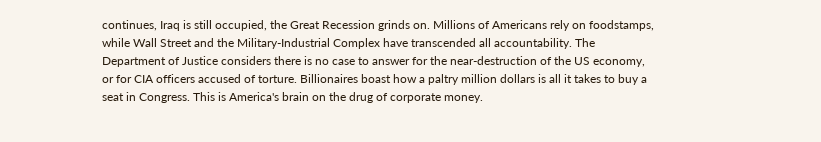continues, Iraq is still occupied, the Great Recession grinds on. Millions of Americans rely on foodstamps, while Wall Street and the Military-Industrial Complex have transcended all accountability. The Department of Justice considers there is no case to answer for the near-destruction of the US economy, or for CIA officers accused of torture. Billionaires boast how a paltry million dollars is all it takes to buy a seat in Congress. This is America's brain on the drug of corporate money.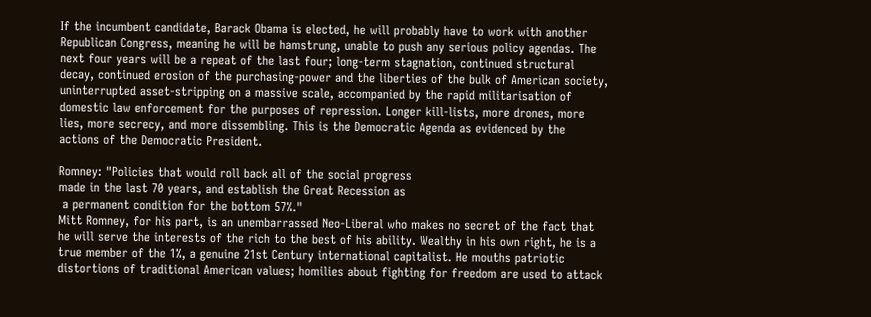If the incumbent candidate, Barack Obama is elected, he will probably have to work with another Republican Congress, meaning he will be hamstrung, unable to push any serious policy agendas. The next four years will be a repeat of the last four; long-term stagnation, continued structural decay, continued erosion of the purchasing-power and the liberties of the bulk of American society, uninterrupted asset-stripping on a massive scale, accompanied by the rapid militarisation of domestic law enforcement for the purposes of repression. Longer kill-lists, more drones, more lies, more secrecy, and more dissembling. This is the Democratic Agenda as evidenced by the actions of the Democratic President.

Romney: "Policies that would roll back all of the social progress
made in the last 70 years, and establish the Great Recession as
 a permanent condition for the bottom 57%."
Mitt Romney, for his part, is an unembarrassed Neo-Liberal who makes no secret of the fact that he will serve the interests of the rich to the best of his ability. Wealthy in his own right, he is a true member of the 1%, a genuine 21st Century international capitalist. He mouths patriotic distortions of traditional American values; homilies about fighting for freedom are used to attack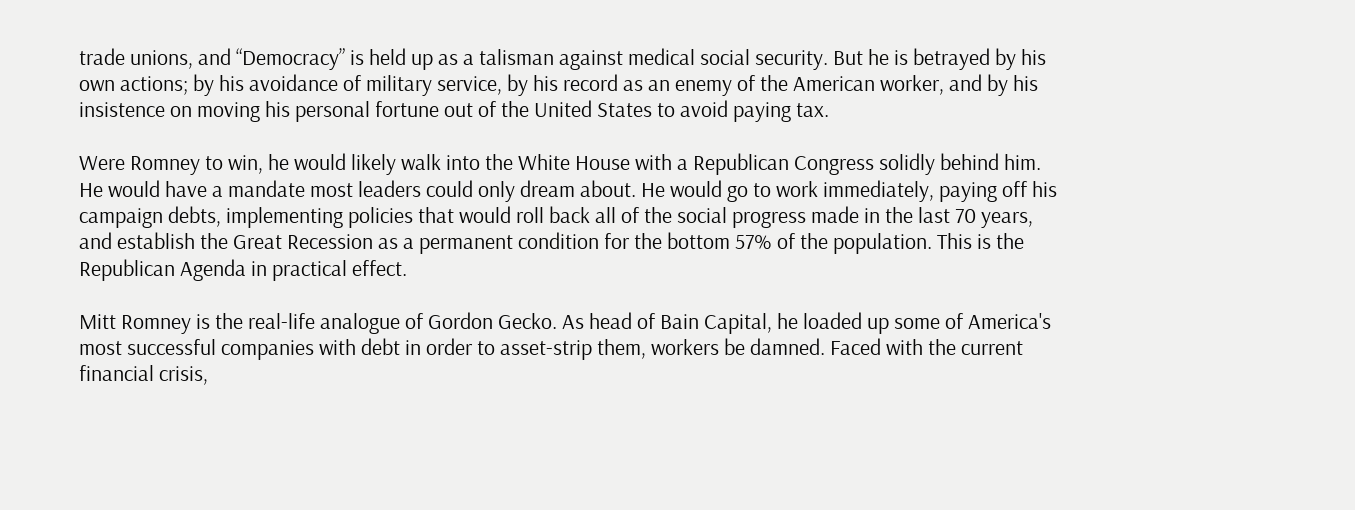trade unions, and “Democracy” is held up as a talisman against medical social security. But he is betrayed by his own actions; by his avoidance of military service, by his record as an enemy of the American worker, and by his insistence on moving his personal fortune out of the United States to avoid paying tax.

Were Romney to win, he would likely walk into the White House with a Republican Congress solidly behind him. He would have a mandate most leaders could only dream about. He would go to work immediately, paying off his campaign debts, implementing policies that would roll back all of the social progress made in the last 70 years, and establish the Great Recession as a permanent condition for the bottom 57% of the population. This is the Republican Agenda in practical effect.

Mitt Romney is the real-life analogue of Gordon Gecko. As head of Bain Capital, he loaded up some of America's most successful companies with debt in order to asset-strip them, workers be damned. Faced with the current financial crisis,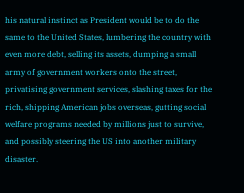his natural instinct as President would be to do the same to the United States, lumbering the country with even more debt, selling its assets, dumping a small army of government workers onto the street, privatising government services, slashing taxes for the rich, shipping American jobs overseas, gutting social welfare programs needed by millions just to survive, and possibly steering the US into another military disaster.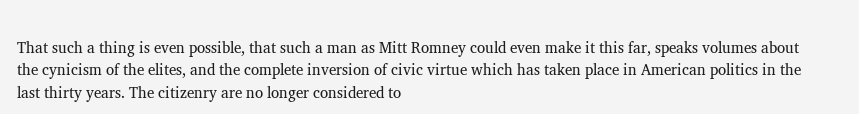That such a thing is even possible, that such a man as Mitt Romney could even make it this far, speaks volumes about the cynicism of the elites, and the complete inversion of civic virtue which has taken place in American politics in the last thirty years. The citizenry are no longer considered to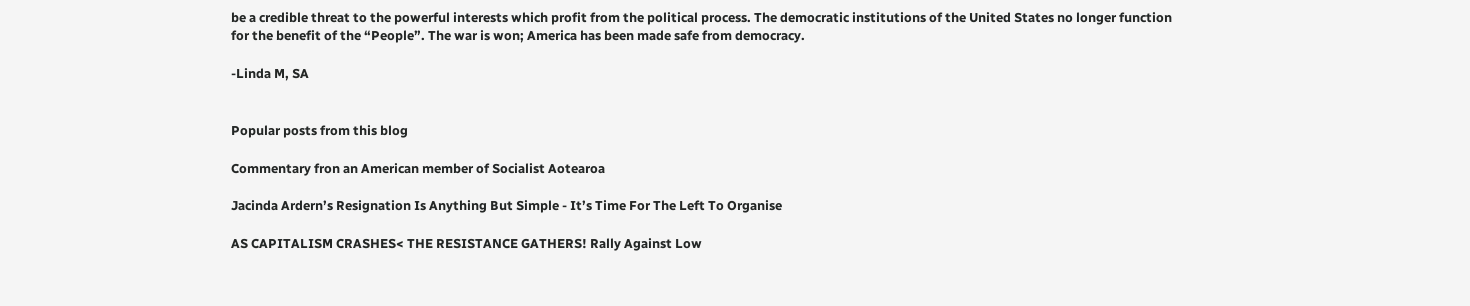be a credible threat to the powerful interests which profit from the political process. The democratic institutions of the United States no longer function for the benefit of the “People”. The war is won; America has been made safe from democracy.

-Linda M, SA


Popular posts from this blog

Commentary fron an American member of Socialist Aotearoa

Jacinda Ardern’s Resignation Is Anything But Simple - It’s Time For The Left To Organise

AS CAPITALISM CRASHES< THE RESISTANCE GATHERS! Rally Against Low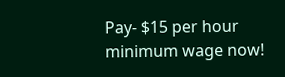Pay- $15 per hour minimum wage now!